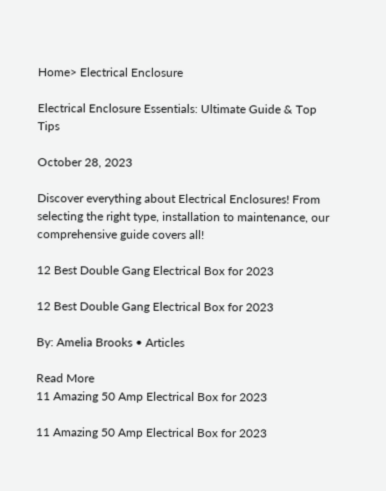Home> Electrical Enclosure

Electrical Enclosure Essentials: Ultimate Guide & Top Tips

October 28, 2023

Discover everything about Electrical Enclosures! From selecting the right type, installation to maintenance, our comprehensive guide covers all!

12 Best Double Gang Electrical Box for 2023

12 Best Double Gang Electrical Box for 2023

By: Amelia Brooks • Articles

Read More
11 Amazing 50 Amp Electrical Box for 2023

11 Amazing 50 Amp Electrical Box for 2023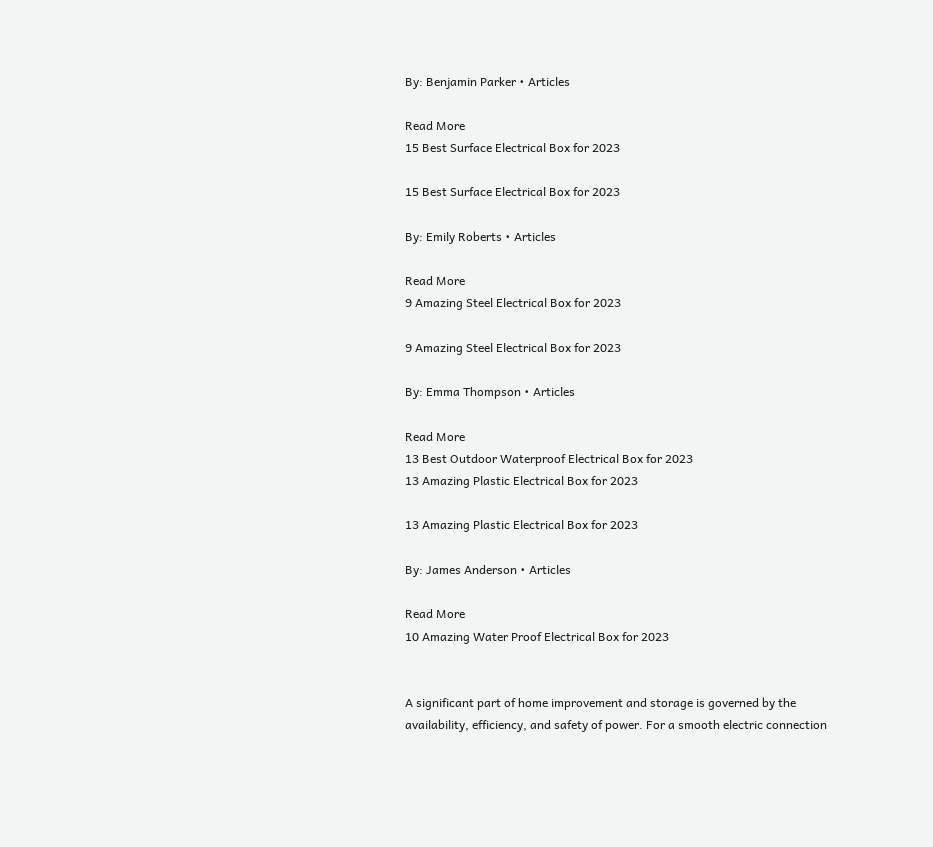By: Benjamin Parker • Articles

Read More
15 Best Surface Electrical Box for 2023

15 Best Surface Electrical Box for 2023

By: Emily Roberts • Articles

Read More
9 Amazing Steel Electrical Box for 2023

9 Amazing Steel Electrical Box for 2023

By: Emma Thompson • Articles

Read More
13 Best Outdoor Waterproof Electrical Box for 2023
13 Amazing Plastic Electrical Box for 2023

13 Amazing Plastic Electrical Box for 2023

By: James Anderson • Articles

Read More
10 Amazing Water Proof Electrical Box for 2023


A significant part of home improvement and storage is governed by the availability, efficiency, and safety of power. For a smooth electric connection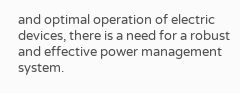and optimal operation of electric devices, there is a need for a robust and effective power management system.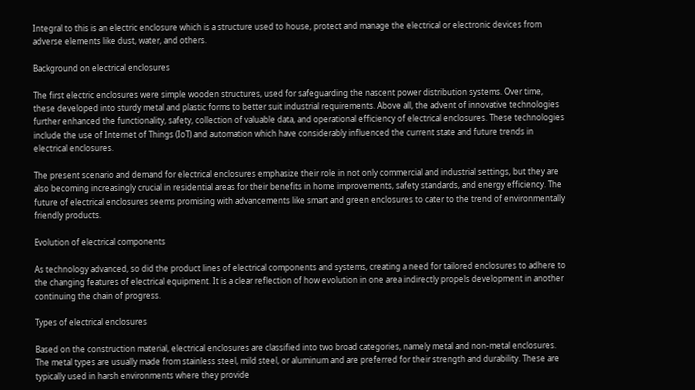Integral to this is an electric enclosure which is a structure used to house, protect and manage the electrical or electronic devices from adverse elements like dust, water, and others.

Background on electrical enclosures

The first electric enclosures were simple wooden structures, used for safeguarding the nascent power distribution systems. Over time, these developed into sturdy metal and plastic forms to better suit industrial requirements. Above all, the advent of innovative technologies further enhanced the functionality, safety, collection of valuable data, and operational efficiency of electrical enclosures. These technologies include the use of Internet of Things (IoT) and automation which have considerably influenced the current state and future trends in electrical enclosures.

The present scenario and demand for electrical enclosures emphasize their role in not only commercial and industrial settings, but they are also becoming increasingly crucial in residential areas for their benefits in home improvements, safety standards, and energy efficiency. The future of electrical enclosures seems promising with advancements like smart and green enclosures to cater to the trend of environmentally friendly products.

Evolution of electrical components

As technology advanced, so did the product lines of electrical components and systems, creating a need for tailored enclosures to adhere to the changing features of electrical equipment. It is a clear reflection of how evolution in one area indirectly propels development in another continuing the chain of progress.

Types of electrical enclosures

Based on the construction material, electrical enclosures are classified into two broad categories, namely metal and non-metal enclosures. The metal types are usually made from stainless steel, mild steel, or aluminum and are preferred for their strength and durability. These are typically used in harsh environments where they provide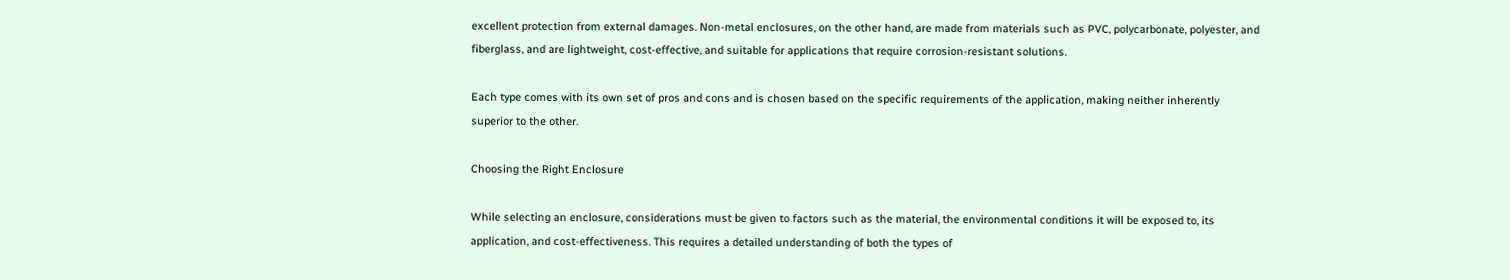excellent protection from external damages. Non-metal enclosures, on the other hand, are made from materials such as PVC, polycarbonate, polyester, and fiberglass, and are lightweight, cost-effective, and suitable for applications that require corrosion-resistant solutions.

Each type comes with its own set of pros and cons and is chosen based on the specific requirements of the application, making neither inherently superior to the other.

Choosing the Right Enclosure

While selecting an enclosure, considerations must be given to factors such as the material, the environmental conditions it will be exposed to, its application, and cost-effectiveness. This requires a detailed understanding of both the types of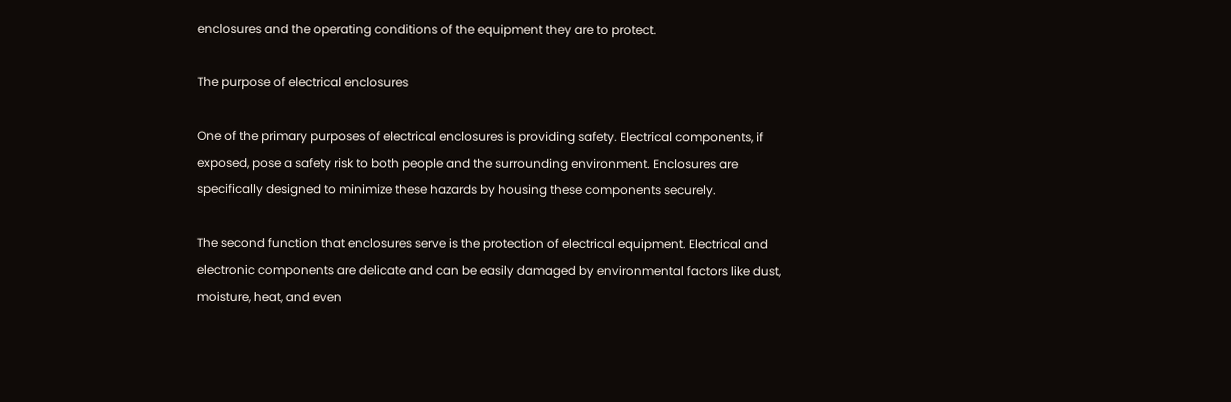enclosures and the operating conditions of the equipment they are to protect.

The purpose of electrical enclosures

One of the primary purposes of electrical enclosures is providing safety. Electrical components, if exposed, pose a safety risk to both people and the surrounding environment. Enclosures are specifically designed to minimize these hazards by housing these components securely.

The second function that enclosures serve is the protection of electrical equipment. Electrical and electronic components are delicate and can be easily damaged by environmental factors like dust, moisture, heat, and even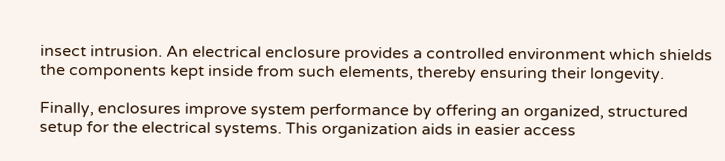insect intrusion. An electrical enclosure provides a controlled environment which shields the components kept inside from such elements, thereby ensuring their longevity.

Finally, enclosures improve system performance by offering an organized, structured setup for the electrical systems. This organization aids in easier access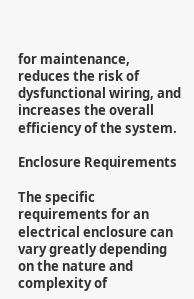for maintenance, reduces the risk of dysfunctional wiring, and increases the overall efficiency of the system.

Enclosure Requirements

The specific requirements for an electrical enclosure can vary greatly depending on the nature and complexity of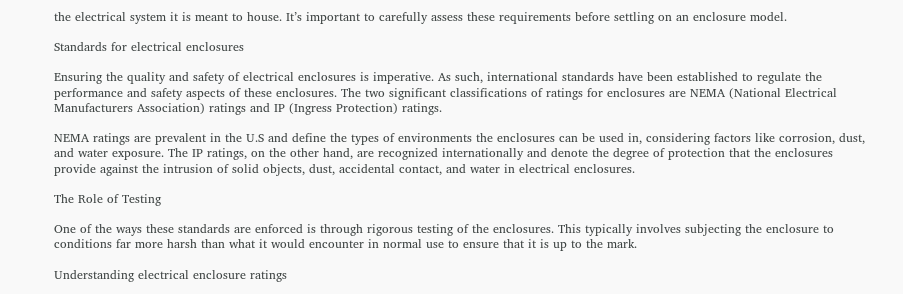the electrical system it is meant to house. It’s important to carefully assess these requirements before settling on an enclosure model.

Standards for electrical enclosures

Ensuring the quality and safety of electrical enclosures is imperative. As such, international standards have been established to regulate the performance and safety aspects of these enclosures. The two significant classifications of ratings for enclosures are NEMA (National Electrical Manufacturers Association) ratings and IP (Ingress Protection) ratings.

NEMA ratings are prevalent in the U.S and define the types of environments the enclosures can be used in, considering factors like corrosion, dust, and water exposure. The IP ratings, on the other hand, are recognized internationally and denote the degree of protection that the enclosures provide against the intrusion of solid objects, dust, accidental contact, and water in electrical enclosures.

The Role of Testing

One of the ways these standards are enforced is through rigorous testing of the enclosures. This typically involves subjecting the enclosure to conditions far more harsh than what it would encounter in normal use to ensure that it is up to the mark.

Understanding electrical enclosure ratings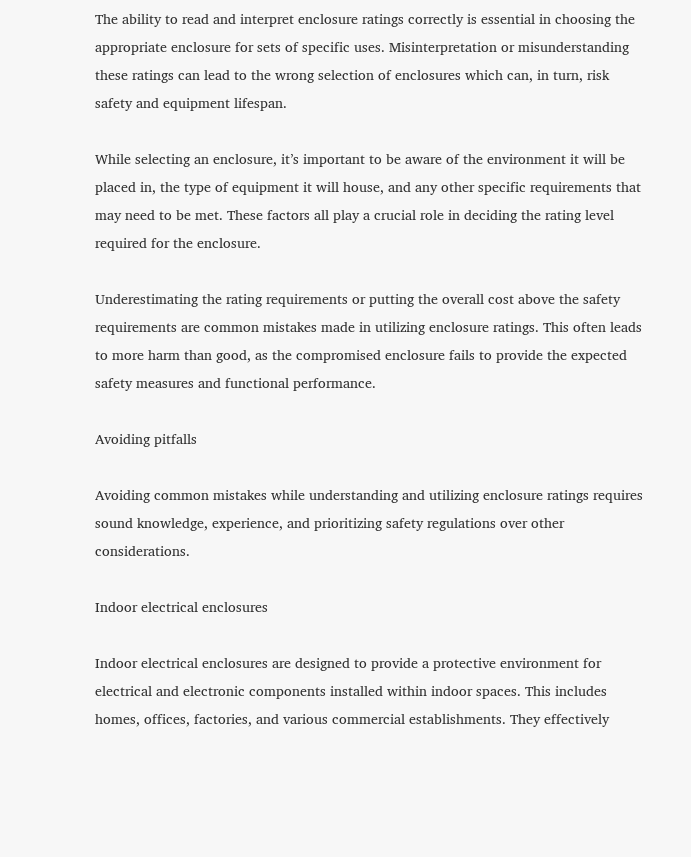The ability to read and interpret enclosure ratings correctly is essential in choosing the appropriate enclosure for sets of specific uses. Misinterpretation or misunderstanding these ratings can lead to the wrong selection of enclosures which can, in turn, risk safety and equipment lifespan.

While selecting an enclosure, it’s important to be aware of the environment it will be placed in, the type of equipment it will house, and any other specific requirements that may need to be met. These factors all play a crucial role in deciding the rating level required for the enclosure.

Underestimating the rating requirements or putting the overall cost above the safety requirements are common mistakes made in utilizing enclosure ratings. This often leads to more harm than good, as the compromised enclosure fails to provide the expected safety measures and functional performance.

Avoiding pitfalls

Avoiding common mistakes while understanding and utilizing enclosure ratings requires sound knowledge, experience, and prioritizing safety regulations over other considerations.

Indoor electrical enclosures

Indoor electrical enclosures are designed to provide a protective environment for electrical and electronic components installed within indoor spaces. This includes homes, offices, factories, and various commercial establishments. They effectively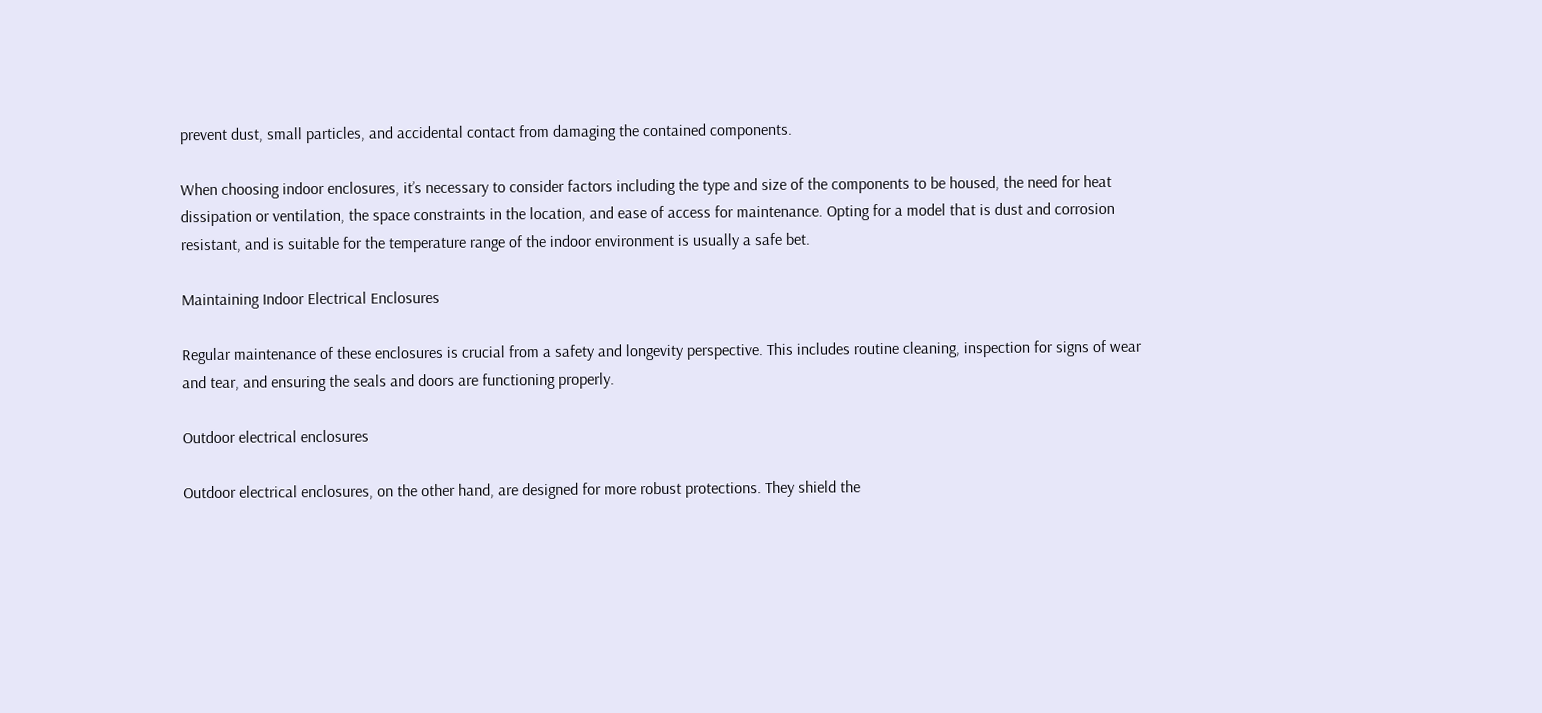prevent dust, small particles, and accidental contact from damaging the contained components.

When choosing indoor enclosures, it’s necessary to consider factors including the type and size of the components to be housed, the need for heat dissipation or ventilation, the space constraints in the location, and ease of access for maintenance. Opting for a model that is dust and corrosion resistant, and is suitable for the temperature range of the indoor environment is usually a safe bet.

Maintaining Indoor Electrical Enclosures

Regular maintenance of these enclosures is crucial from a safety and longevity perspective. This includes routine cleaning, inspection for signs of wear and tear, and ensuring the seals and doors are functioning properly.

Outdoor electrical enclosures

Outdoor electrical enclosures, on the other hand, are designed for more robust protections. They shield the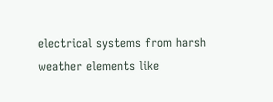electrical systems from harsh weather elements like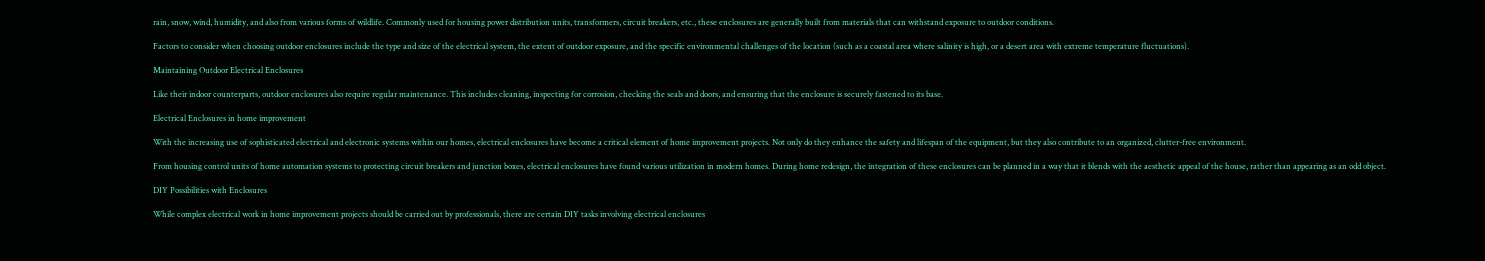rain, snow, wind, humidity, and also from various forms of wildlife. Commonly used for housing power distribution units, transformers, circuit breakers, etc., these enclosures are generally built from materials that can withstand exposure to outdoor conditions.

Factors to consider when choosing outdoor enclosures include the type and size of the electrical system, the extent of outdoor exposure, and the specific environmental challenges of the location (such as a coastal area where salinity is high, or a desert area with extreme temperature fluctuations).

Maintaining Outdoor Electrical Enclosures

Like their indoor counterparts, outdoor enclosures also require regular maintenance. This includes cleaning, inspecting for corrosion, checking the seals and doors, and ensuring that the enclosure is securely fastened to its base.

Electrical Enclosures in home improvement

With the increasing use of sophisticated electrical and electronic systems within our homes, electrical enclosures have become a critical element of home improvement projects. Not only do they enhance the safety and lifespan of the equipment, but they also contribute to an organized, clutter-free environment.

From housing control units of home automation systems to protecting circuit breakers and junction boxes, electrical enclosures have found various utilization in modern homes. During home redesign, the integration of these enclosures can be planned in a way that it blends with the aesthetic appeal of the house, rather than appearing as an odd object.

DIY Possibilities with Enclosures

While complex electrical work in home improvement projects should be carried out by professionals, there are certain DIY tasks involving electrical enclosures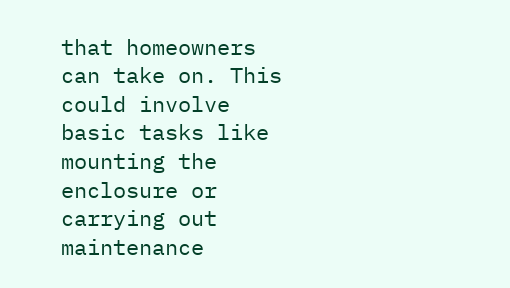that homeowners can take on. This could involve basic tasks like mounting the enclosure or carrying out maintenance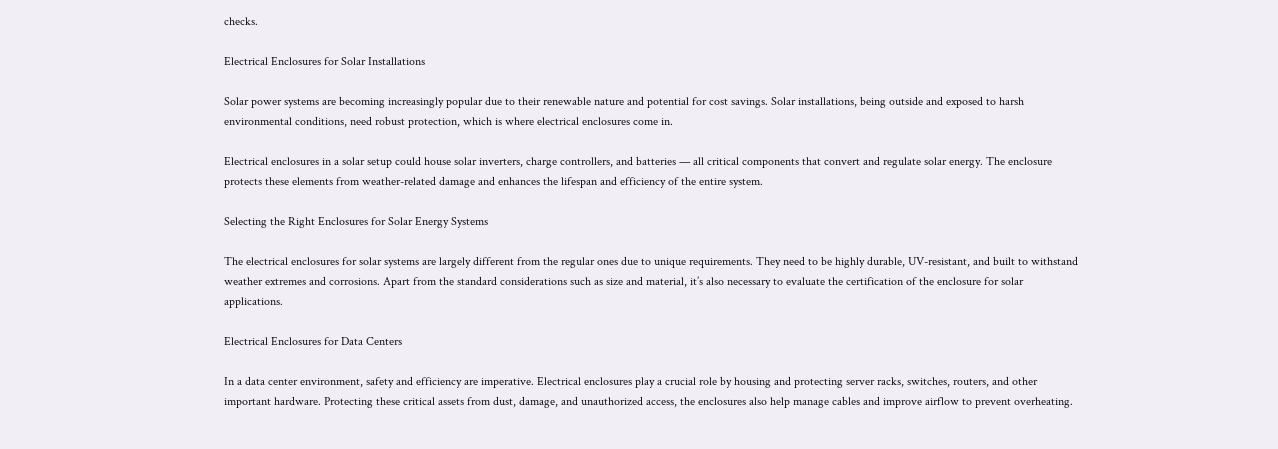checks.

Electrical Enclosures for Solar Installations

Solar power systems are becoming increasingly popular due to their renewable nature and potential for cost savings. Solar installations, being outside and exposed to harsh environmental conditions, need robust protection, which is where electrical enclosures come in.

Electrical enclosures in a solar setup could house solar inverters, charge controllers, and batteries — all critical components that convert and regulate solar energy. The enclosure protects these elements from weather-related damage and enhances the lifespan and efficiency of the entire system.

Selecting the Right Enclosures for Solar Energy Systems

The electrical enclosures for solar systems are largely different from the regular ones due to unique requirements. They need to be highly durable, UV-resistant, and built to withstand weather extremes and corrosions. Apart from the standard considerations such as size and material, it’s also necessary to evaluate the certification of the enclosure for solar applications.

Electrical Enclosures for Data Centers

In a data center environment, safety and efficiency are imperative. Electrical enclosures play a crucial role by housing and protecting server racks, switches, routers, and other important hardware. Protecting these critical assets from dust, damage, and unauthorized access, the enclosures also help manage cables and improve airflow to prevent overheating.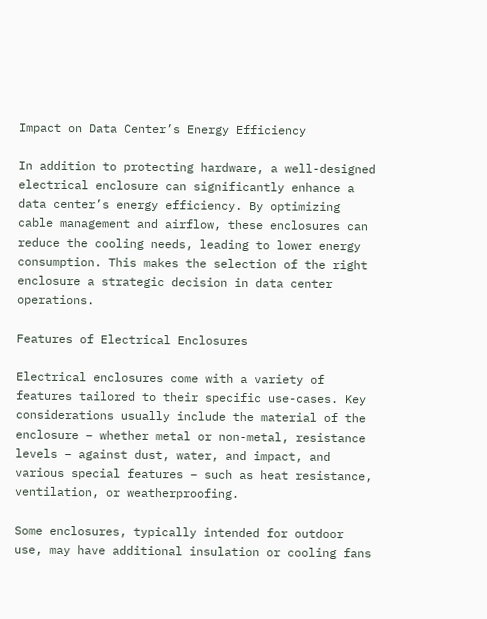Impact on Data Center’s Energy Efficiency

In addition to protecting hardware, a well-designed electrical enclosure can significantly enhance a data center’s energy efficiency. By optimizing cable management and airflow, these enclosures can reduce the cooling needs, leading to lower energy consumption. This makes the selection of the right enclosure a strategic decision in data center operations.

Features of Electrical Enclosures

Electrical enclosures come with a variety of features tailored to their specific use-cases. Key considerations usually include the material of the enclosure – whether metal or non-metal, resistance levels – against dust, water, and impact, and various special features – such as heat resistance, ventilation, or weatherproofing.

Some enclosures, typically intended for outdoor use, may have additional insulation or cooling fans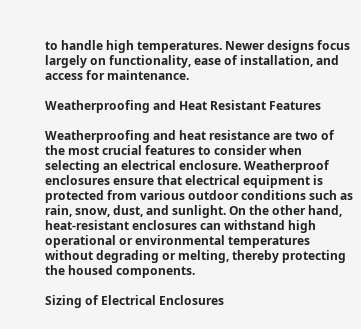to handle high temperatures. Newer designs focus largely on functionality, ease of installation, and access for maintenance.

Weatherproofing and Heat Resistant Features

Weatherproofing and heat resistance are two of the most crucial features to consider when selecting an electrical enclosure. Weatherproof enclosures ensure that electrical equipment is protected from various outdoor conditions such as rain, snow, dust, and sunlight. On the other hand, heat-resistant enclosures can withstand high operational or environmental temperatures without degrading or melting, thereby protecting the housed components.

Sizing of Electrical Enclosures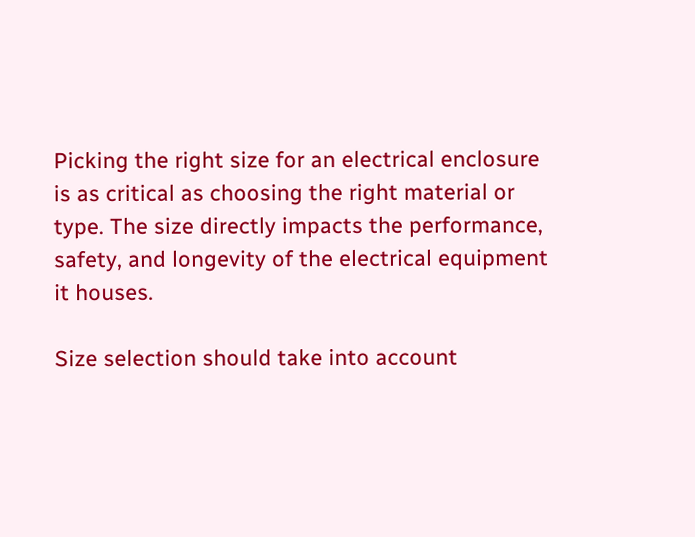Picking the right size for an electrical enclosure is as critical as choosing the right material or type. The size directly impacts the performance, safety, and longevity of the electrical equipment it houses.

Size selection should take into account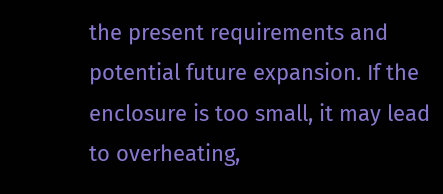the present requirements and potential future expansion. If the enclosure is too small, it may lead to overheating,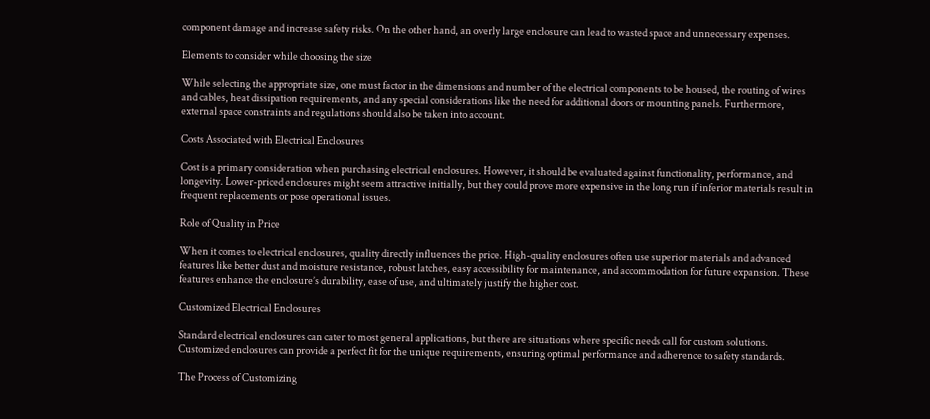component damage and increase safety risks. On the other hand, an overly large enclosure can lead to wasted space and unnecessary expenses.

Elements to consider while choosing the size

While selecting the appropriate size, one must factor in the dimensions and number of the electrical components to be housed, the routing of wires and cables, heat dissipation requirements, and any special considerations like the need for additional doors or mounting panels. Furthermore, external space constraints and regulations should also be taken into account.

Costs Associated with Electrical Enclosures

Cost is a primary consideration when purchasing electrical enclosures. However, it should be evaluated against functionality, performance, and longevity. Lower-priced enclosures might seem attractive initially, but they could prove more expensive in the long run if inferior materials result in frequent replacements or pose operational issues.

Role of Quality in Price

When it comes to electrical enclosures, quality directly influences the price. High-quality enclosures often use superior materials and advanced features like better dust and moisture resistance, robust latches, easy accessibility for maintenance, and accommodation for future expansion. These features enhance the enclosure’s durability, ease of use, and ultimately justify the higher cost.

Customized Electrical Enclosures

Standard electrical enclosures can cater to most general applications, but there are situations where specific needs call for custom solutions. Customized enclosures can provide a perfect fit for the unique requirements, ensuring optimal performance and adherence to safety standards.

The Process of Customizing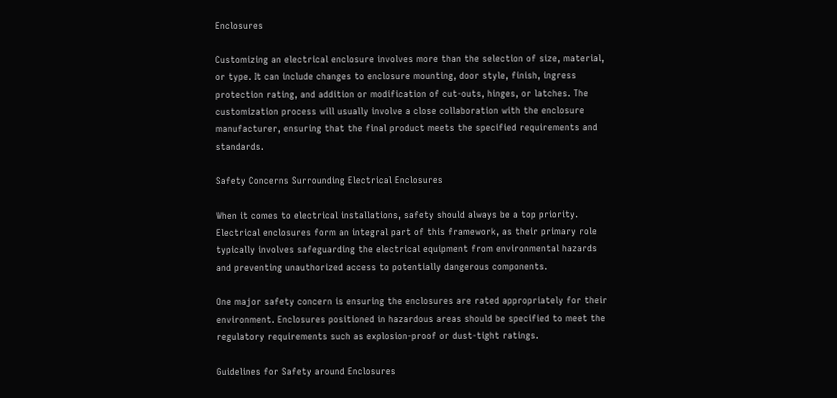Enclosures

Customizing an electrical enclosure involves more than the selection of size, material, or type. It can include changes to enclosure mounting, door style, finish, ingress protection rating, and addition or modification of cut-outs, hinges, or latches. The customization process will usually involve a close collaboration with the enclosure manufacturer, ensuring that the final product meets the specified requirements and standards.

Safety Concerns Surrounding Electrical Enclosures

When it comes to electrical installations, safety should always be a top priority. Electrical enclosures form an integral part of this framework, as their primary role typically involves safeguarding the electrical equipment from environmental hazards and preventing unauthorized access to potentially dangerous components.

One major safety concern is ensuring the enclosures are rated appropriately for their environment. Enclosures positioned in hazardous areas should be specified to meet the regulatory requirements such as explosion-proof or dust-tight ratings.

Guidelines for Safety around Enclosures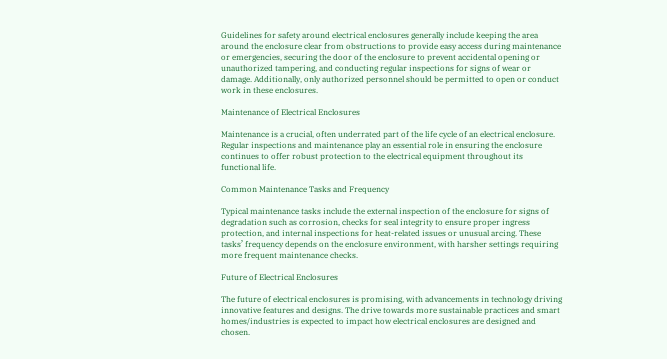Guidelines for safety around electrical enclosures generally include keeping the area around the enclosure clear from obstructions to provide easy access during maintenance or emergencies, securing the door of the enclosure to prevent accidental opening or unauthorized tampering, and conducting regular inspections for signs of wear or damage. Additionally, only authorized personnel should be permitted to open or conduct work in these enclosures.

Maintenance of Electrical Enclosures

Maintenance is a crucial, often underrated part of the life cycle of an electrical enclosure. Regular inspections and maintenance play an essential role in ensuring the enclosure continues to offer robust protection to the electrical equipment throughout its functional life.

Common Maintenance Tasks and Frequency

Typical maintenance tasks include the external inspection of the enclosure for signs of degradation such as corrosion, checks for seal integrity to ensure proper ingress protection, and internal inspections for heat-related issues or unusual arcing. These tasks’ frequency depends on the enclosure environment, with harsher settings requiring more frequent maintenance checks.

Future of Electrical Enclosures

The future of electrical enclosures is promising, with advancements in technology driving innovative features and designs. The drive towards more sustainable practices and smart homes/industries is expected to impact how electrical enclosures are designed and chosen.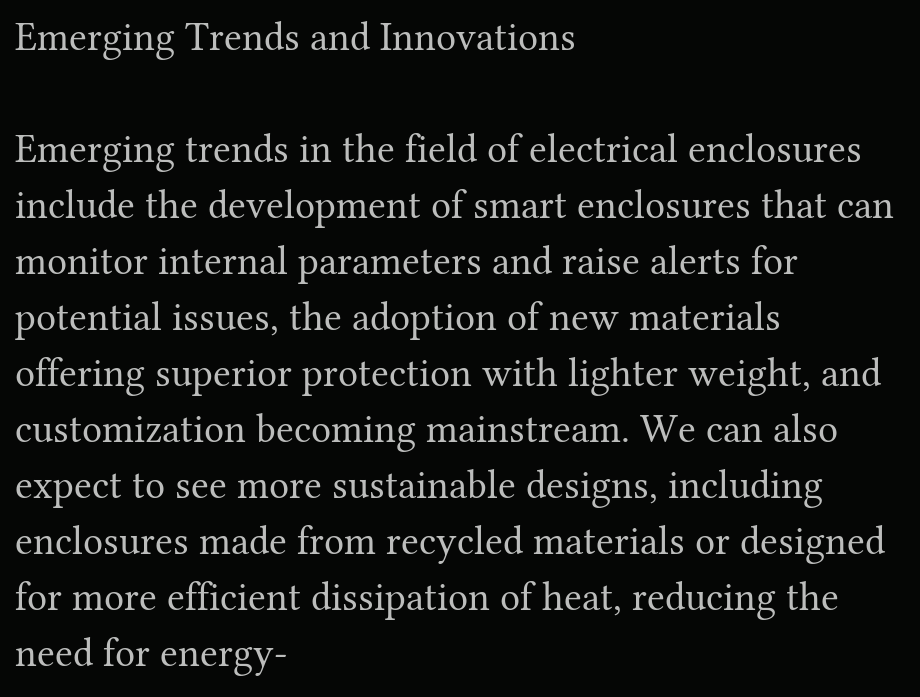Emerging Trends and Innovations

Emerging trends in the field of electrical enclosures include the development of smart enclosures that can monitor internal parameters and raise alerts for potential issues, the adoption of new materials offering superior protection with lighter weight, and customization becoming mainstream. We can also expect to see more sustainable designs, including enclosures made from recycled materials or designed for more efficient dissipation of heat, reducing the need for energy-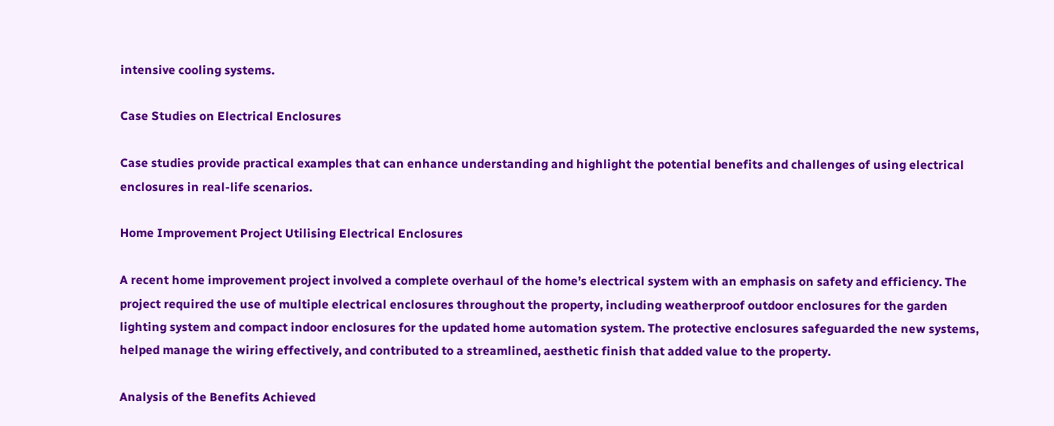intensive cooling systems.

Case Studies on Electrical Enclosures

Case studies provide practical examples that can enhance understanding and highlight the potential benefits and challenges of using electrical enclosures in real-life scenarios.

Home Improvement Project Utilising Electrical Enclosures

A recent home improvement project involved a complete overhaul of the home’s electrical system with an emphasis on safety and efficiency. The project required the use of multiple electrical enclosures throughout the property, including weatherproof outdoor enclosures for the garden lighting system and compact indoor enclosures for the updated home automation system. The protective enclosures safeguarded the new systems, helped manage the wiring effectively, and contributed to a streamlined, aesthetic finish that added value to the property.

Analysis of the Benefits Achieved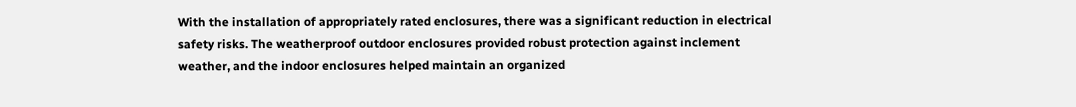With the installation of appropriately rated enclosures, there was a significant reduction in electrical safety risks. The weatherproof outdoor enclosures provided robust protection against inclement weather, and the indoor enclosures helped maintain an organized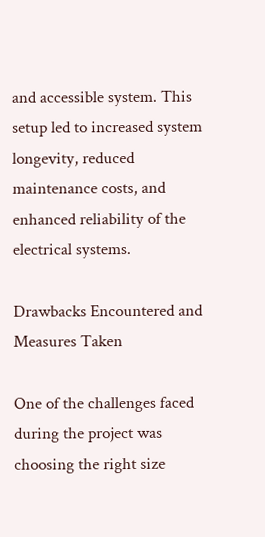and accessible system. This setup led to increased system longevity, reduced maintenance costs, and enhanced reliability of the electrical systems.

Drawbacks Encountered and Measures Taken

One of the challenges faced during the project was choosing the right size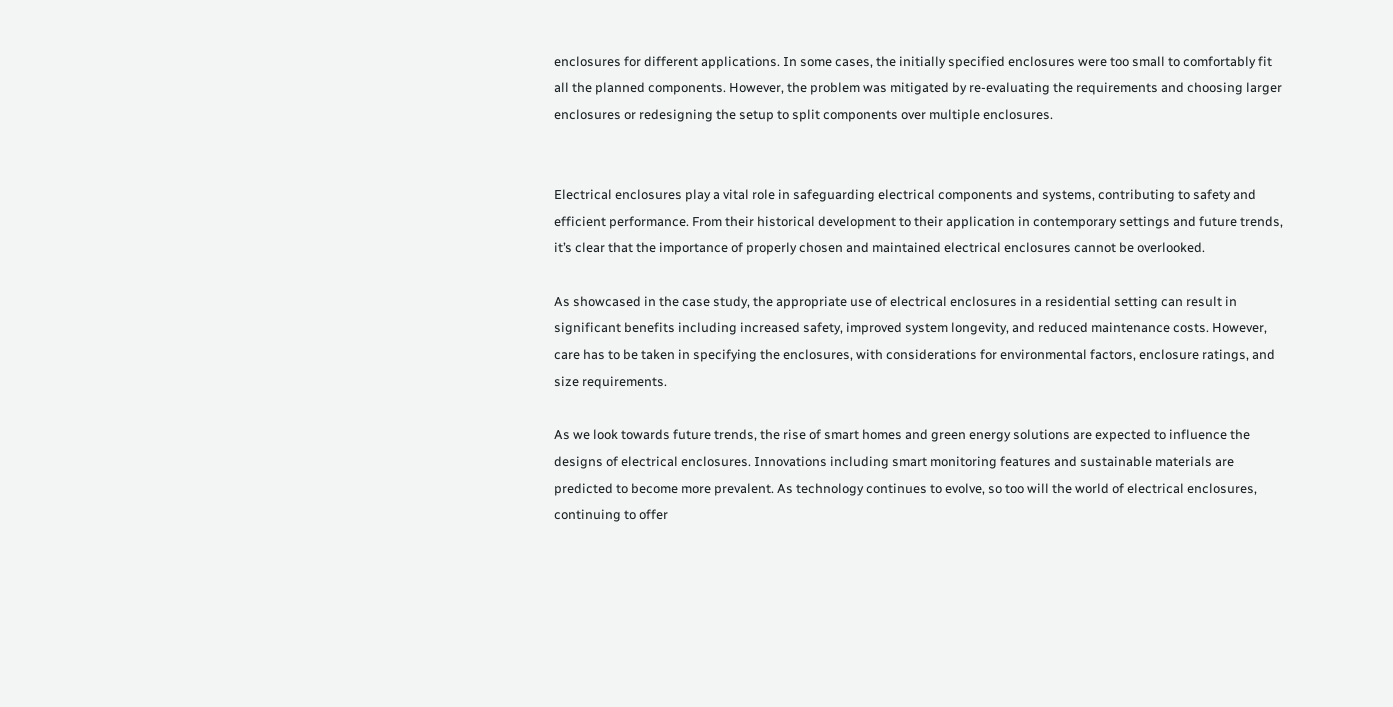enclosures for different applications. In some cases, the initially specified enclosures were too small to comfortably fit all the planned components. However, the problem was mitigated by re-evaluating the requirements and choosing larger enclosures or redesigning the setup to split components over multiple enclosures.


Electrical enclosures play a vital role in safeguarding electrical components and systems, contributing to safety and efficient performance. From their historical development to their application in contemporary settings and future trends, it’s clear that the importance of properly chosen and maintained electrical enclosures cannot be overlooked.

As showcased in the case study, the appropriate use of electrical enclosures in a residential setting can result in significant benefits including increased safety, improved system longevity, and reduced maintenance costs. However, care has to be taken in specifying the enclosures, with considerations for environmental factors, enclosure ratings, and size requirements.

As we look towards future trends, the rise of smart homes and green energy solutions are expected to influence the designs of electrical enclosures. Innovations including smart monitoring features and sustainable materials are predicted to become more prevalent. As technology continues to evolve, so too will the world of electrical enclosures, continuing to offer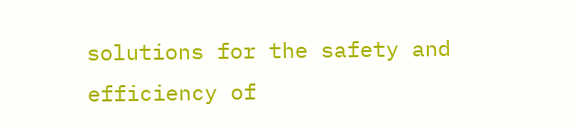solutions for the safety and efficiency of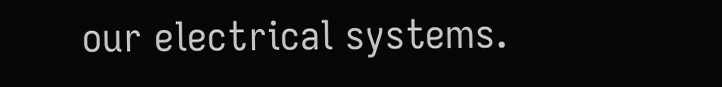our electrical systems.